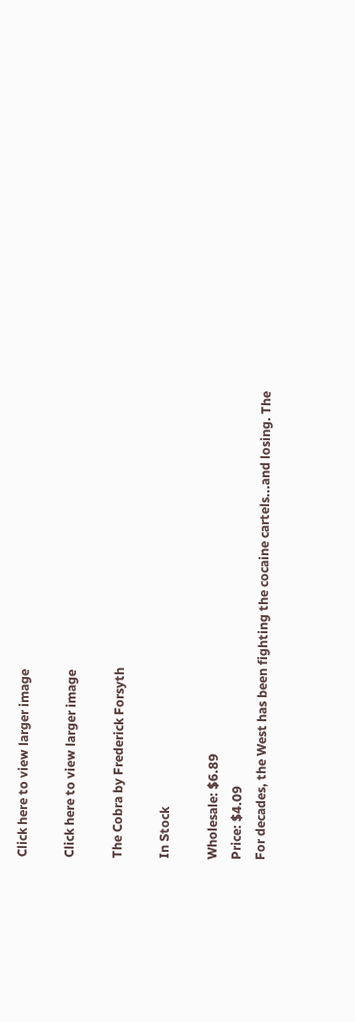Click here to view larger image

Click here to view larger image

The Cobra by Frederick Forsyth

In Stock

Wholesale: $6.89
Price: $4.09
For decades, the West has been fighting the cocaine cartels...and losing. The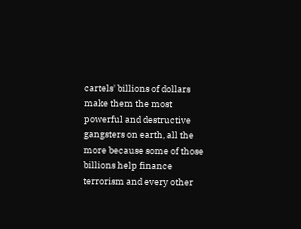cartels' billions of dollars make them the most powerful and destructive gangsters on earth, all the more because some of those billions help finance terrorism and every other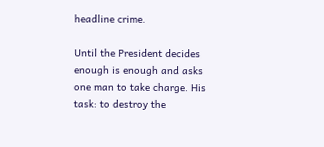headline crime.

Until the President decides enough is enough and asks one man to take charge. His task: to destroy the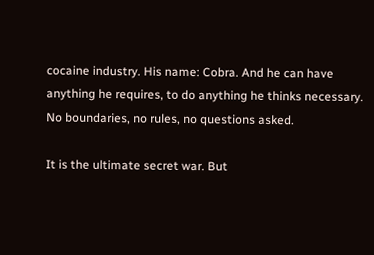cocaine industry. His name: Cobra. And he can have anything he requires, to do anything he thinks necessary. No boundaries, no rules, no questions asked.

It is the ultimate secret war. But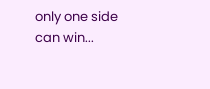only one side can win...